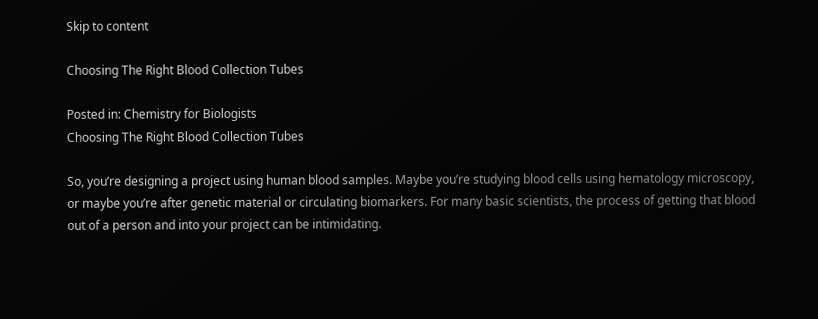Skip to content

Choosing The Right Blood Collection Tubes

Posted in: Chemistry for Biologists
Choosing The Right Blood Collection Tubes

So, you’re designing a project using human blood samples. Maybe you’re studying blood cells using hematology microscopy, or maybe you’re after genetic material or circulating biomarkers. For many basic scientists, the process of getting that blood out of a person and into your project can be intimidating.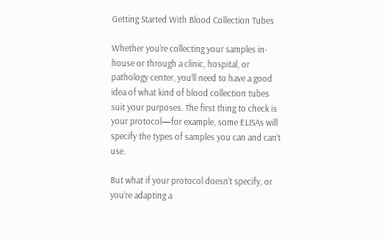Getting Started With Blood Collection Tubes

Whether you’re collecting your samples in-house or through a clinic, hospital, or pathology center, you’ll need to have a good idea of what kind of blood collection tubes suit your purposes. The first thing to check is your protocol—for example, some ELISAs will specify the types of samples you can and can’t use.

But what if your protocol doesn’t specify, or you’re adapting a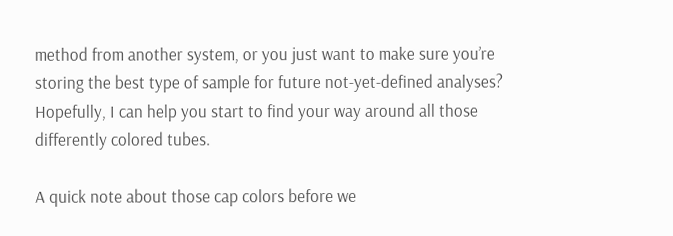method from another system, or you just want to make sure you’re storing the best type of sample for future not-yet-defined analyses? Hopefully, I can help you start to find your way around all those differently colored tubes.

A quick note about those cap colors before we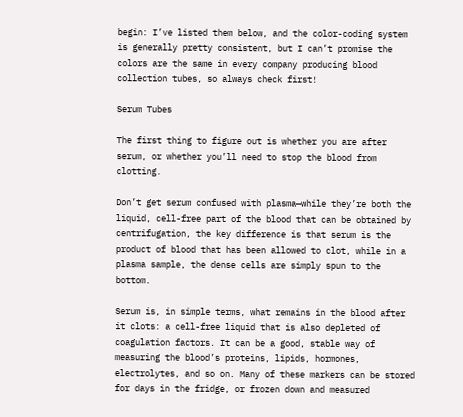begin: I’ve listed them below, and the color-coding system is generally pretty consistent, but I can’t promise the colors are the same in every company producing blood collection tubes, so always check first!

Serum Tubes

The first thing to figure out is whether you are after serum, or whether you’ll need to stop the blood from clotting.

Don’t get serum confused with plasma—while they’re both the liquid, cell-free part of the blood that can be obtained by centrifugation, the key difference is that serum is the product of blood that has been allowed to clot, while in a plasma sample, the dense cells are simply spun to the bottom.

Serum is, in simple terms, what remains in the blood after it clots: a cell-free liquid that is also depleted of coagulation factors. It can be a good, stable way of measuring the blood’s proteins, lipids, hormones, electrolytes, and so on. Many of these markers can be stored for days in the fridge, or frozen down and measured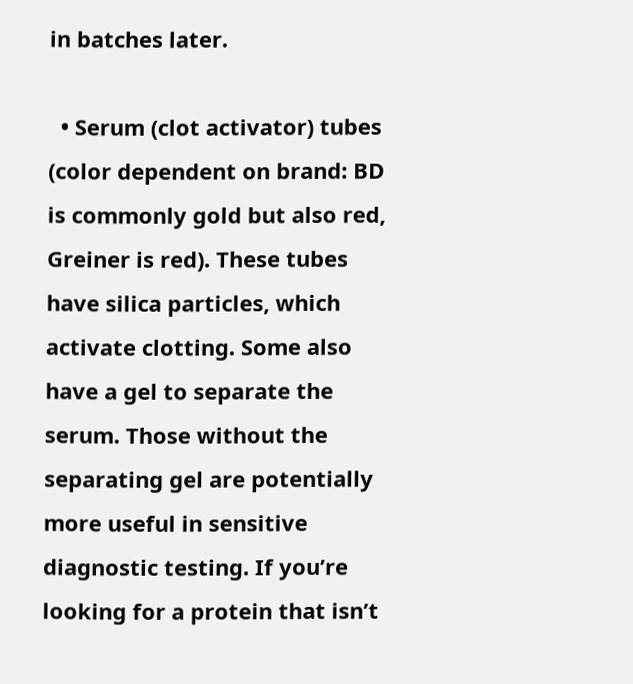in batches later.

  • Serum (clot activator) tubes (color dependent on brand: BD is commonly gold but also red, Greiner is red). These tubes have silica particles, which activate clotting. Some also have a gel to separate the serum. Those without the separating gel are potentially more useful in sensitive diagnostic testing. If you’re looking for a protein that isn’t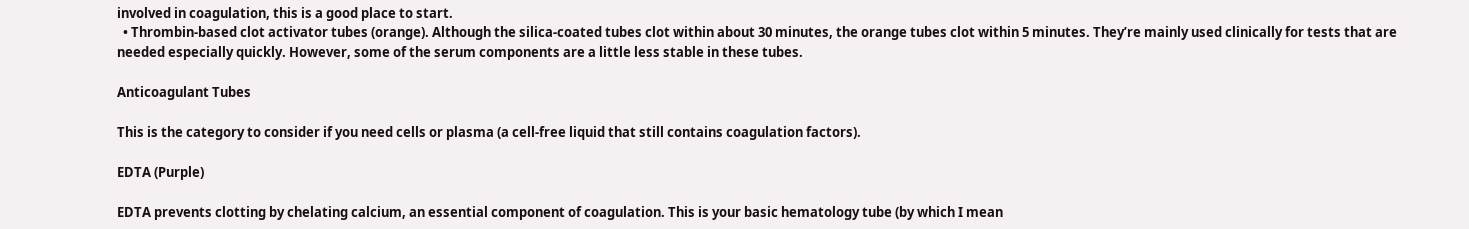involved in coagulation, this is a good place to start.
  • Thrombin-based clot activator tubes (orange). Although the silica-coated tubes clot within about 30 minutes, the orange tubes clot within 5 minutes. They’re mainly used clinically for tests that are needed especially quickly. However, some of the serum components are a little less stable in these tubes.

Anticoagulant Tubes

This is the category to consider if you need cells or plasma (a cell-free liquid that still contains coagulation factors).

EDTA (Purple)

EDTA prevents clotting by chelating calcium, an essential component of coagulation. This is your basic hematology tube (by which I mean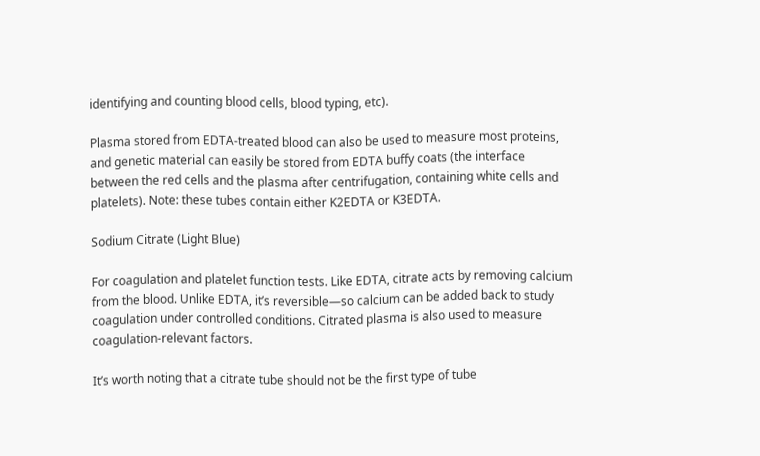identifying and counting blood cells, blood typing, etc).

Plasma stored from EDTA-treated blood can also be used to measure most proteins, and genetic material can easily be stored from EDTA buffy coats (the interface between the red cells and the plasma after centrifugation, containing white cells and platelets). Note: these tubes contain either K2EDTA or K3EDTA.

Sodium Citrate (Light Blue)

For coagulation and platelet function tests. Like EDTA, citrate acts by removing calcium from the blood. Unlike EDTA, it’s reversible—so calcium can be added back to study coagulation under controlled conditions. Citrated plasma is also used to measure coagulation-relevant factors.

It’s worth noting that a citrate tube should not be the first type of tube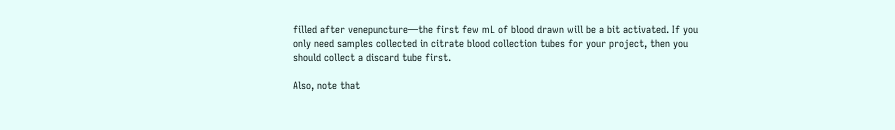filled after venepuncture—the first few mL of blood drawn will be a bit activated. If you only need samples collected in citrate blood collection tubes for your project, then you should collect a discard tube first.

Also, note that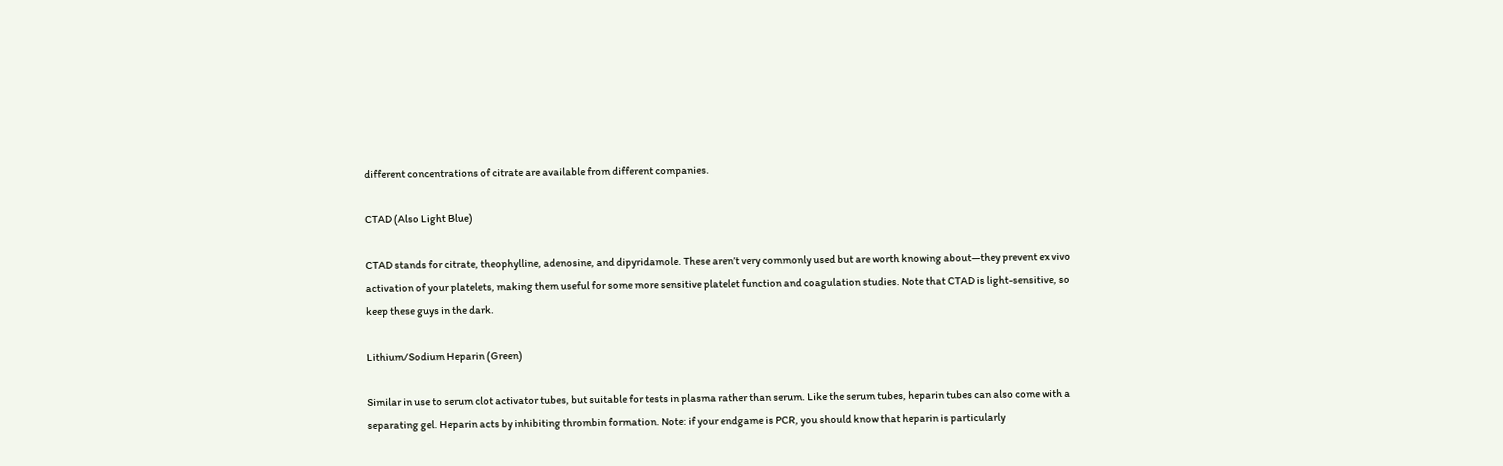different concentrations of citrate are available from different companies.

CTAD (Also Light Blue)

CTAD stands for citrate, theophylline, adenosine, and dipyridamole. These aren’t very commonly used but are worth knowing about—they prevent ex vivo activation of your platelets, making them useful for some more sensitive platelet function and coagulation studies. Note that CTAD is light-sensitive, so keep these guys in the dark.

Lithium/Sodium Heparin (Green)

Similar in use to serum clot activator tubes, but suitable for tests in plasma rather than serum. Like the serum tubes, heparin tubes can also come with a separating gel. Heparin acts by inhibiting thrombin formation. Note: if your endgame is PCR, you should know that heparin is particularly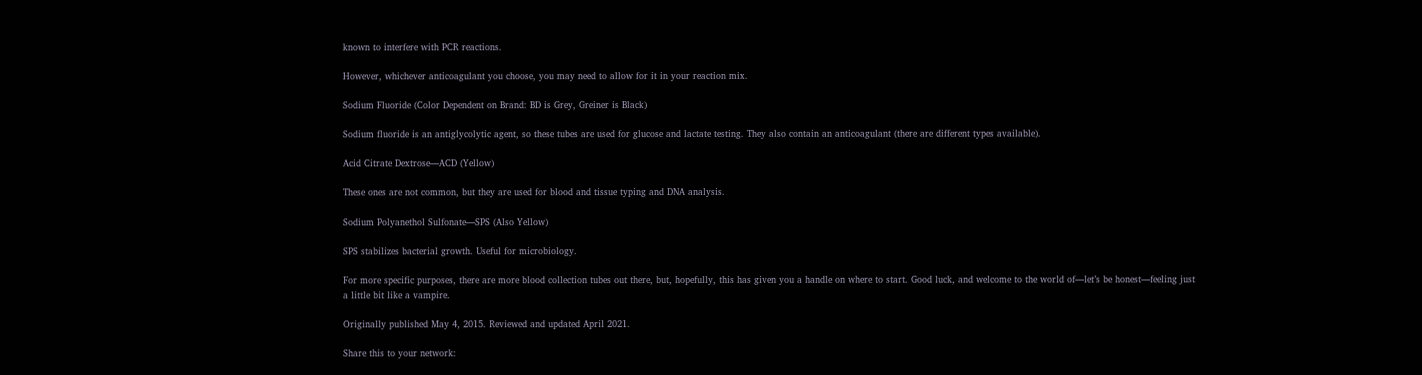known to interfere with PCR reactions.

However, whichever anticoagulant you choose, you may need to allow for it in your reaction mix.

Sodium Fluoride (Color Dependent on Brand: BD is Grey, Greiner is Black)

Sodium fluoride is an antiglycolytic agent, so these tubes are used for glucose and lactate testing. They also contain an anticoagulant (there are different types available).

Acid Citrate Dextrose—ACD (Yellow)

These ones are not common, but they are used for blood and tissue typing and DNA analysis.

Sodium Polyanethol Sulfonate—SPS (Also Yellow)

SPS stabilizes bacterial growth. Useful for microbiology.

For more specific purposes, there are more blood collection tubes out there, but, hopefully, this has given you a handle on where to start. Good luck, and welcome to the world of—let’s be honest—feeling just a little bit like a vampire.

Originally published May 4, 2015. Reviewed and updated April 2021.

Share this to your network: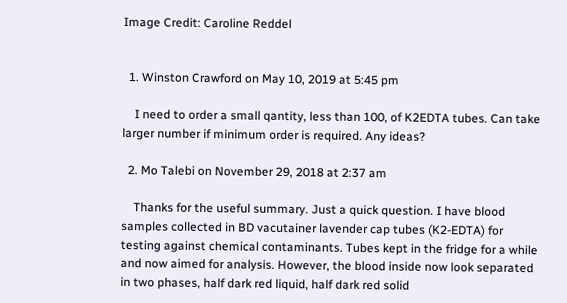Image Credit: Caroline Reddel


  1. Winston Crawford on May 10, 2019 at 5:45 pm

    I need to order a small qantity, less than 100, of K2EDTA tubes. Can take larger number if minimum order is required. Any ideas?

  2. Mo Talebi on November 29, 2018 at 2:37 am

    Thanks for the useful summary. Just a quick question. I have blood samples collected in BD vacutainer lavender cap tubes (K2-EDTA) for testing against chemical contaminants. Tubes kept in the fridge for a while and now aimed for analysis. However, the blood inside now look separated in two phases, half dark red liquid, half dark red solid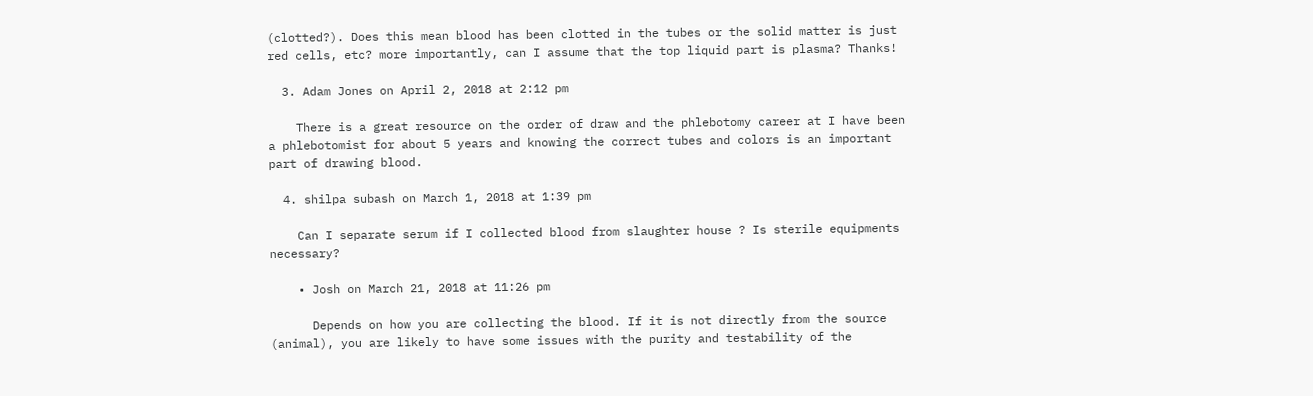(clotted?). Does this mean blood has been clotted in the tubes or the solid matter is just red cells, etc? more importantly, can I assume that the top liquid part is plasma? Thanks!

  3. Adam Jones on April 2, 2018 at 2:12 pm

    There is a great resource on the order of draw and the phlebotomy career at I have been a phlebotomist for about 5 years and knowing the correct tubes and colors is an important part of drawing blood.

  4. shilpa subash on March 1, 2018 at 1:39 pm

    Can I separate serum if I collected blood from slaughter house ? Is sterile equipments necessary?

    • Josh on March 21, 2018 at 11:26 pm

      Depends on how you are collecting the blood. If it is not directly from the source (animal), you are likely to have some issues with the purity and testability of the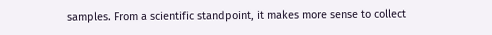samples. From a scientific standpoint, it makes more sense to collect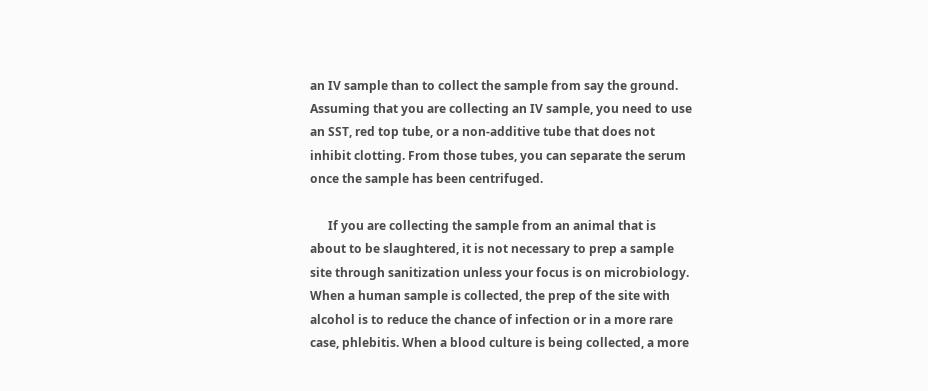an IV sample than to collect the sample from say the ground. Assuming that you are collecting an IV sample, you need to use an SST, red top tube, or a non-additive tube that does not inhibit clotting. From those tubes, you can separate the serum once the sample has been centrifuged.

      If you are collecting the sample from an animal that is about to be slaughtered, it is not necessary to prep a sample site through sanitization unless your focus is on microbiology. When a human sample is collected, the prep of the site with alcohol is to reduce the chance of infection or in a more rare case, phlebitis. When a blood culture is being collected, a more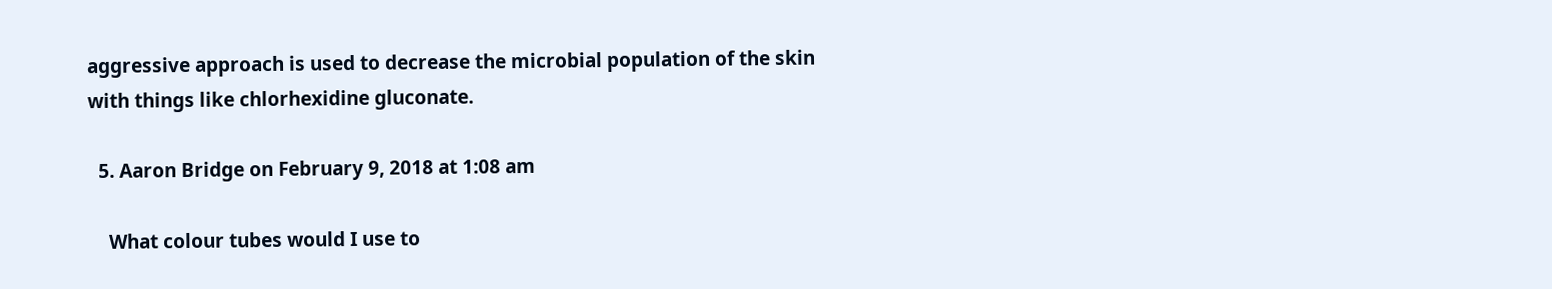aggressive approach is used to decrease the microbial population of the skin with things like chlorhexidine gluconate.

  5. Aaron Bridge on February 9, 2018 at 1:08 am

    What colour tubes would I use to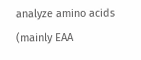analyze amino acids (mainly EAA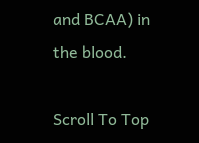and BCAA) in the blood.

Scroll To Top